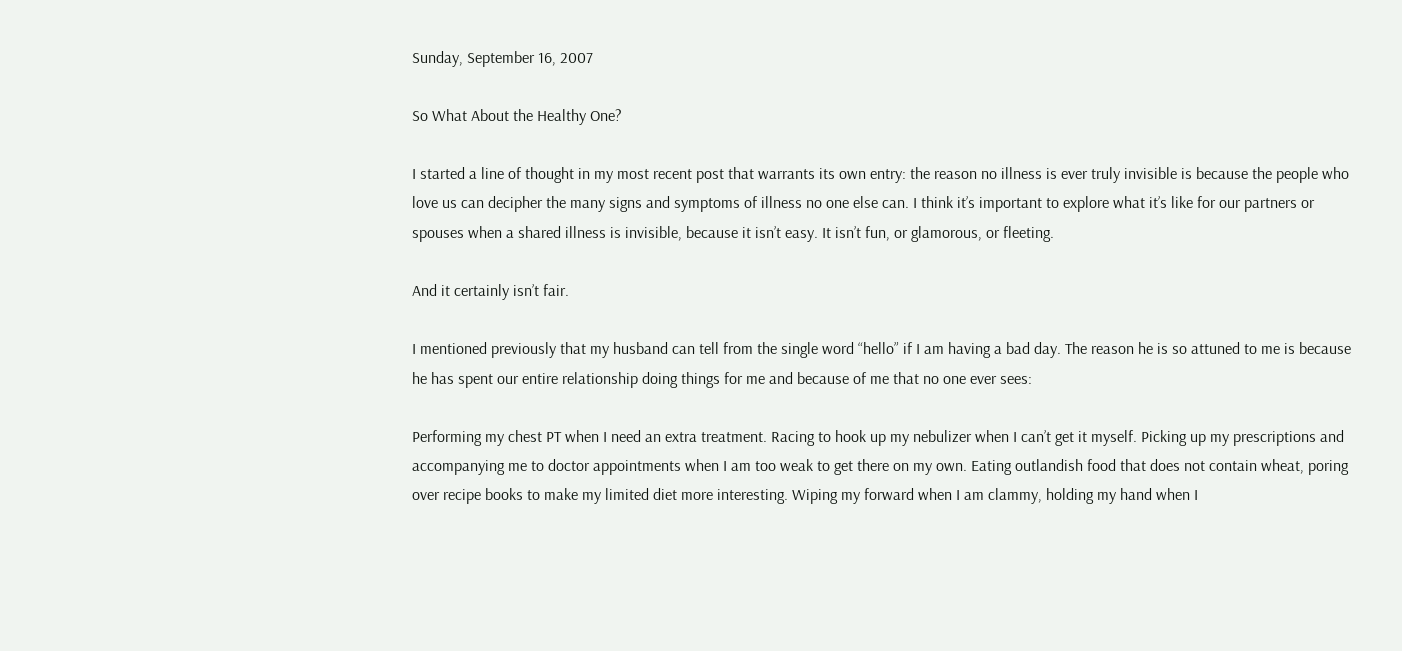Sunday, September 16, 2007

So What About the Healthy One?

I started a line of thought in my most recent post that warrants its own entry: the reason no illness is ever truly invisible is because the people who love us can decipher the many signs and symptoms of illness no one else can. I think it’s important to explore what it’s like for our partners or spouses when a shared illness is invisible, because it isn’t easy. It isn’t fun, or glamorous, or fleeting.

And it certainly isn’t fair.

I mentioned previously that my husband can tell from the single word “hello” if I am having a bad day. The reason he is so attuned to me is because he has spent our entire relationship doing things for me and because of me that no one ever sees:

Performing my chest PT when I need an extra treatment. Racing to hook up my nebulizer when I can’t get it myself. Picking up my prescriptions and accompanying me to doctor appointments when I am too weak to get there on my own. Eating outlandish food that does not contain wheat, poring over recipe books to make my limited diet more interesting. Wiping my forward when I am clammy, holding my hand when I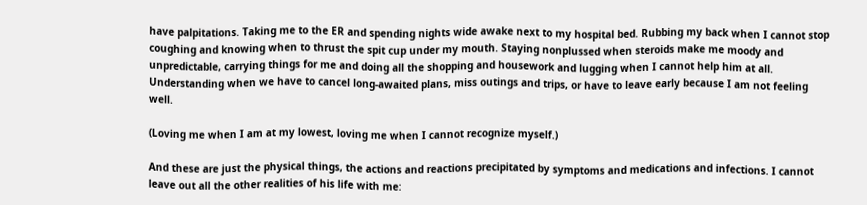have palpitations. Taking me to the ER and spending nights wide awake next to my hospital bed. Rubbing my back when I cannot stop coughing and knowing when to thrust the spit cup under my mouth. Staying nonplussed when steroids make me moody and unpredictable, carrying things for me and doing all the shopping and housework and lugging when I cannot help him at all. Understanding when we have to cancel long-awaited plans, miss outings and trips, or have to leave early because I am not feeling well.

(Loving me when I am at my lowest, loving me when I cannot recognize myself.)

And these are just the physical things, the actions and reactions precipitated by symptoms and medications and infections. I cannot leave out all the other realities of his life with me: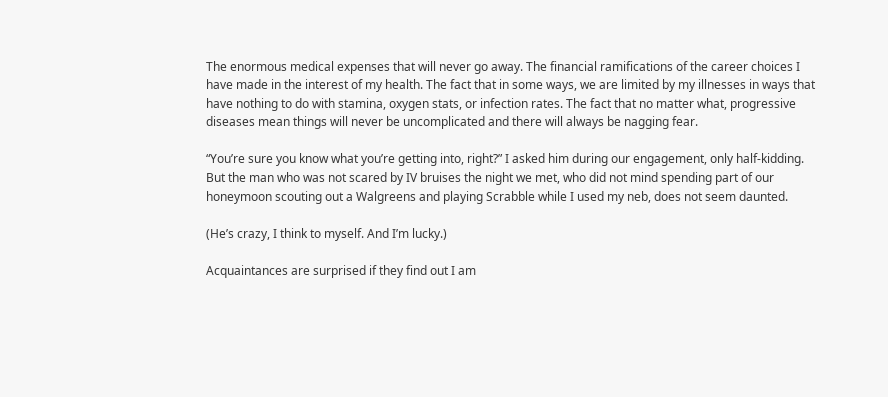The enormous medical expenses that will never go away. The financial ramifications of the career choices I have made in the interest of my health. The fact that in some ways, we are limited by my illnesses in ways that have nothing to do with stamina, oxygen stats, or infection rates. The fact that no matter what, progressive diseases mean things will never be uncomplicated and there will always be nagging fear.

“You’re sure you know what you’re getting into, right?” I asked him during our engagement, only half-kidding. But the man who was not scared by IV bruises the night we met, who did not mind spending part of our honeymoon scouting out a Walgreens and playing Scrabble while I used my neb, does not seem daunted.

(He’s crazy, I think to myself. And I’m lucky.)

Acquaintances are surprised if they find out I am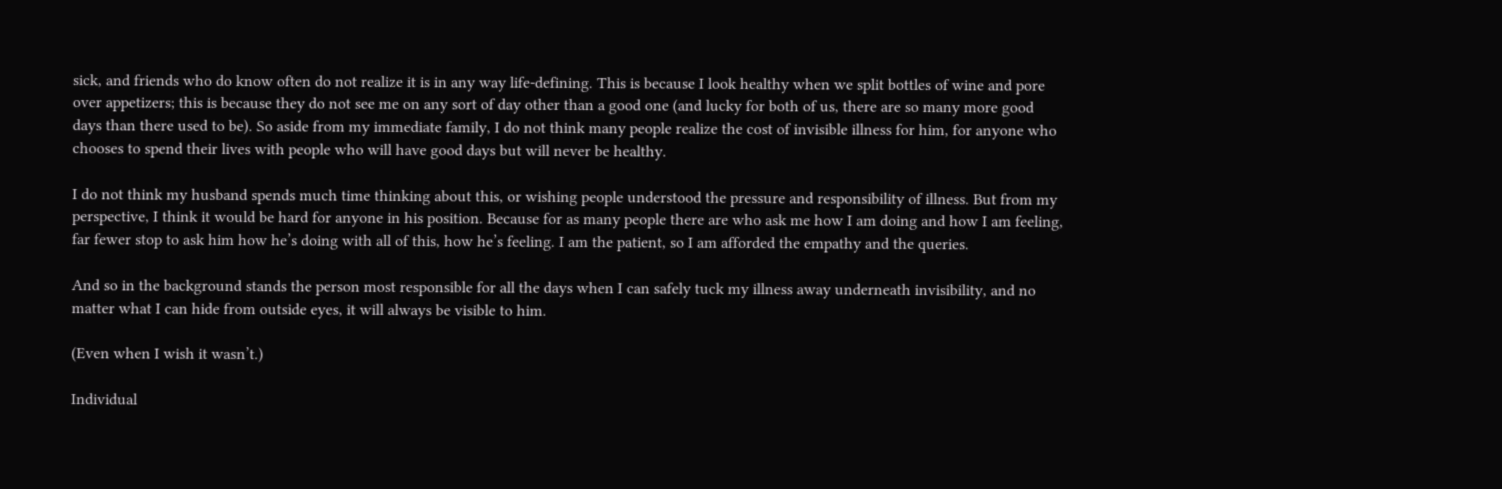sick, and friends who do know often do not realize it is in any way life-defining. This is because I look healthy when we split bottles of wine and pore over appetizers; this is because they do not see me on any sort of day other than a good one (and lucky for both of us, there are so many more good days than there used to be). So aside from my immediate family, I do not think many people realize the cost of invisible illness for him, for anyone who chooses to spend their lives with people who will have good days but will never be healthy.

I do not think my husband spends much time thinking about this, or wishing people understood the pressure and responsibility of illness. But from my perspective, I think it would be hard for anyone in his position. Because for as many people there are who ask me how I am doing and how I am feeling, far fewer stop to ask him how he’s doing with all of this, how he’s feeling. I am the patient, so I am afforded the empathy and the queries.

And so in the background stands the person most responsible for all the days when I can safely tuck my illness away underneath invisibility, and no matter what I can hide from outside eyes, it will always be visible to him.

(Even when I wish it wasn’t.)

Individual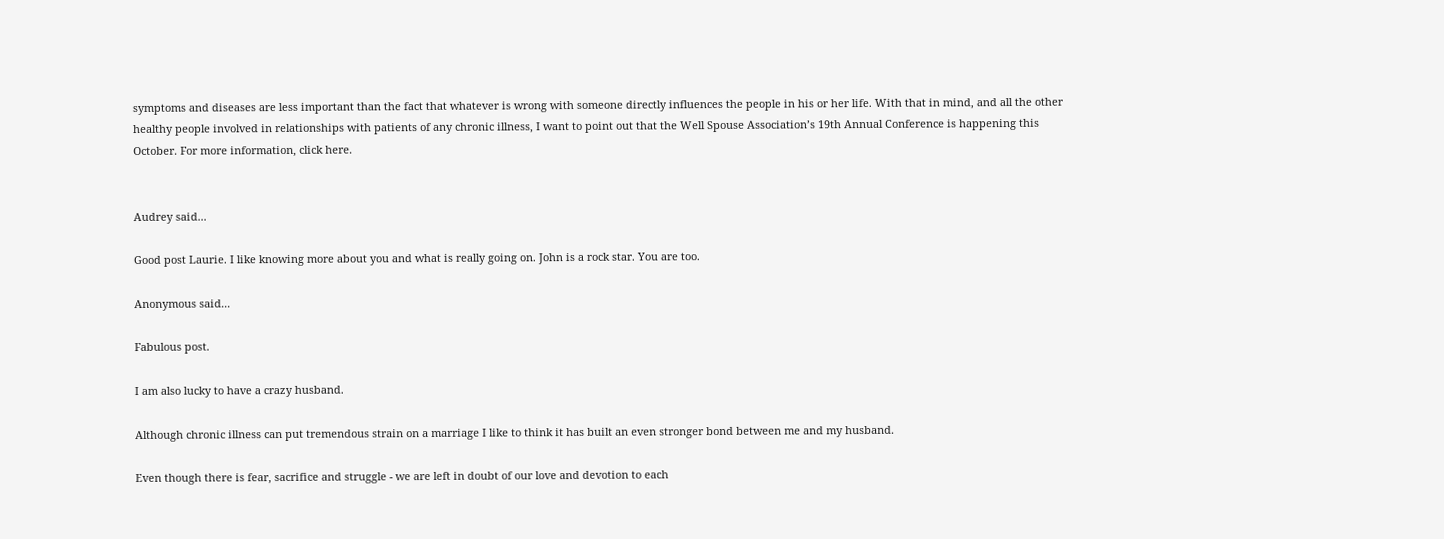symptoms and diseases are less important than the fact that whatever is wrong with someone directly influences the people in his or her life. With that in mind, and all the other healthy people involved in relationships with patients of any chronic illness, I want to point out that the Well Spouse Association’s 19th Annual Conference is happening this October. For more information, click here.


Audrey said...

Good post Laurie. I like knowing more about you and what is really going on. John is a rock star. You are too.

Anonymous said...

Fabulous post.

I am also lucky to have a crazy husband.

Although chronic illness can put tremendous strain on a marriage I like to think it has built an even stronger bond between me and my husband.

Even though there is fear, sacrifice and struggle - we are left in doubt of our love and devotion to each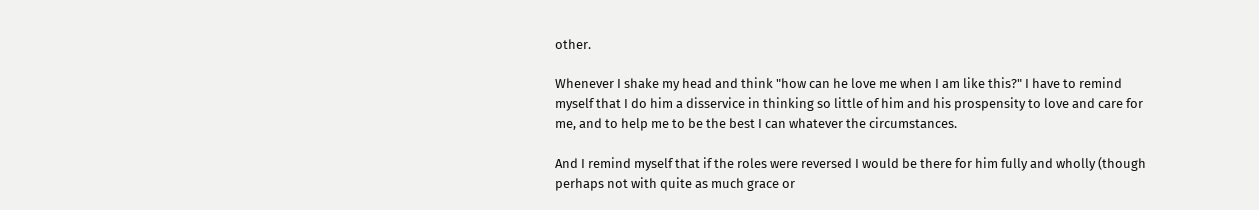other.

Whenever I shake my head and think "how can he love me when I am like this?" I have to remind myself that I do him a disservice in thinking so little of him and his prospensity to love and care for me, and to help me to be the best I can whatever the circumstances.

And I remind myself that if the roles were reversed I would be there for him fully and wholly (though perhaps not with quite as much grace or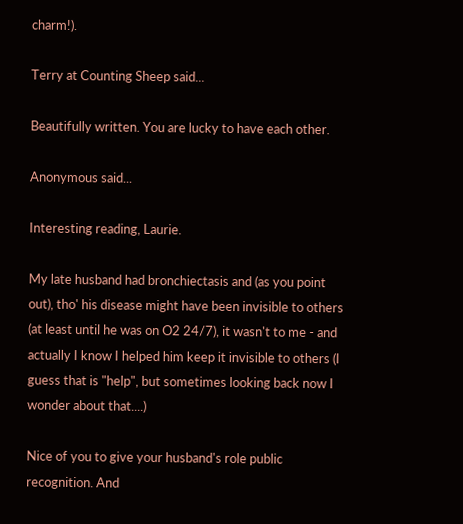charm!).

Terry at Counting Sheep said...

Beautifully written. You are lucky to have each other.

Anonymous said...

Interesting reading, Laurie.

My late husband had bronchiectasis and (as you point out), tho' his disease might have been invisible to others (at least until he was on O2 24/7), it wasn't to me - and actually I know I helped him keep it invisible to others (I guess that is "help", but sometimes looking back now I wonder about that....)

Nice of you to give your husband's role public recognition. And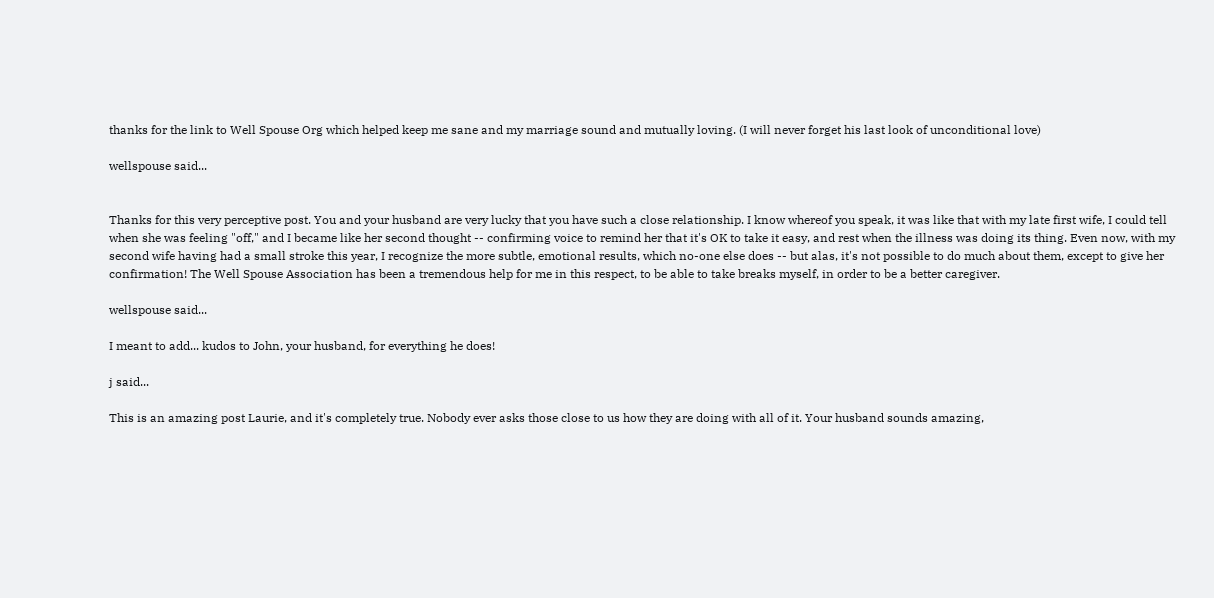thanks for the link to Well Spouse Org which helped keep me sane and my marriage sound and mutually loving. (I will never forget his last look of unconditional love)

wellspouse said...


Thanks for this very perceptive post. You and your husband are very lucky that you have such a close relationship. I know whereof you speak, it was like that with my late first wife, I could tell when she was feeling "off," and I became like her second thought -- confirming voice to remind her that it's OK to take it easy, and rest when the illness was doing its thing. Even now, with my second wife having had a small stroke this year, I recognize the more subtle, emotional results, which no-one else does -- but alas, it's not possible to do much about them, except to give her confirmation! The Well Spouse Association has been a tremendous help for me in this respect, to be able to take breaks myself, in order to be a better caregiver.

wellspouse said...

I meant to add... kudos to John, your husband, for everything he does!

j said...

This is an amazing post Laurie, and it's completely true. Nobody ever asks those close to us how they are doing with all of it. Your husband sounds amazing,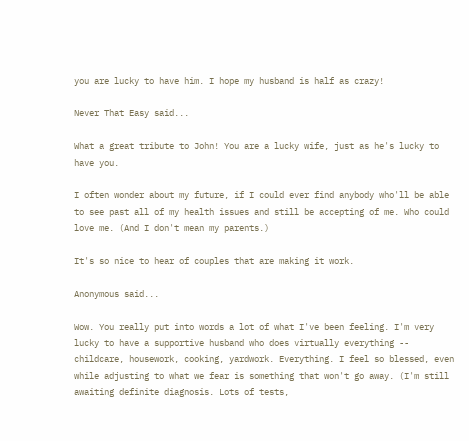you are lucky to have him. I hope my husband is half as crazy!

Never That Easy said...

What a great tribute to John! You are a lucky wife, just as he's lucky to have you.

I often wonder about my future, if I could ever find anybody who'll be able to see past all of my health issues and still be accepting of me. Who could love me. (And I don't mean my parents.)

It's so nice to hear of couples that are making it work.

Anonymous said...

Wow. You really put into words a lot of what I've been feeling. I'm very lucky to have a supportive husband who does virtually everything -- childcare, housework, cooking, yardwork. Everything. I feel so blessed, even while adjusting to what we fear is something that won't go away. (I'm still awaiting definite diagnosis. Lots of tests,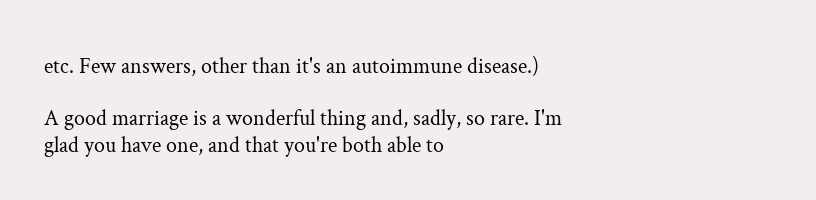etc. Few answers, other than it's an autoimmune disease.)

A good marriage is a wonderful thing and, sadly, so rare. I'm glad you have one, and that you're both able to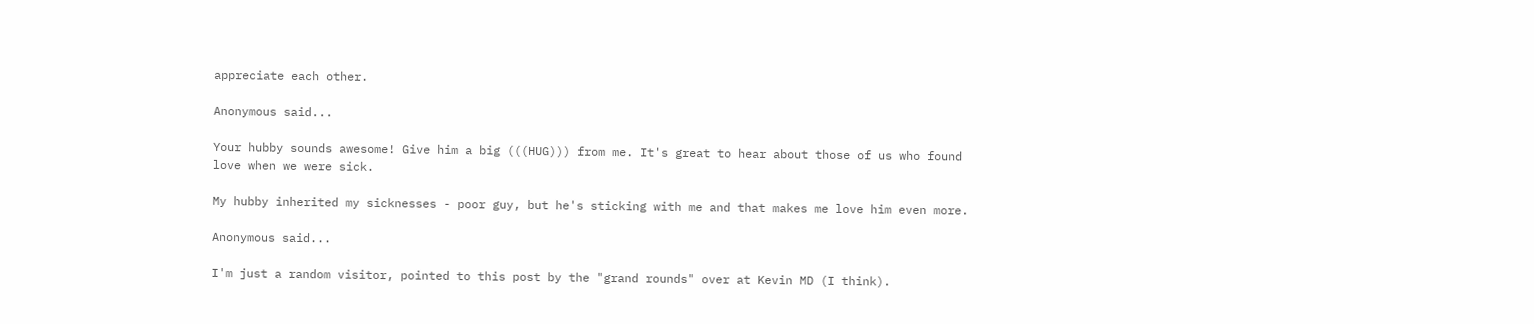appreciate each other.

Anonymous said...

Your hubby sounds awesome! Give him a big (((HUG))) from me. It's great to hear about those of us who found love when we were sick.

My hubby inherited my sicknesses - poor guy, but he's sticking with me and that makes me love him even more.

Anonymous said...

I'm just a random visitor, pointed to this post by the "grand rounds" over at Kevin MD (I think).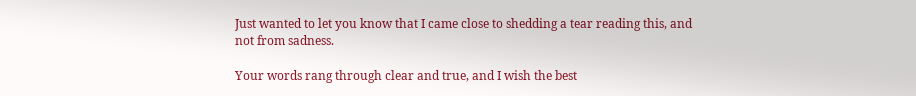Just wanted to let you know that I came close to shedding a tear reading this, and not from sadness.

Your words rang through clear and true, and I wish the best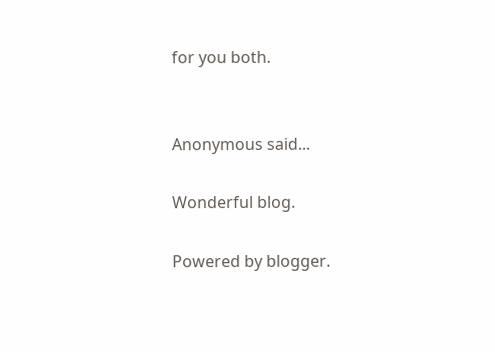for you both.


Anonymous said...

Wonderful blog.

Powered by blogger.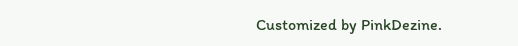Customized by PinkDezine.